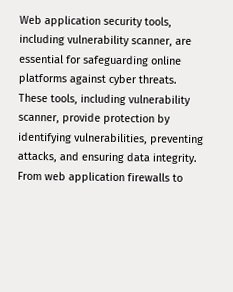Web application security tools, including vulnerability scanner, are essential for safeguarding online platforms against cyber threats. These tools, including vulnerability scanner, provide protection by identifying vulnerabilities, preventing attacks, and ensuring data integrity. From web application firewalls to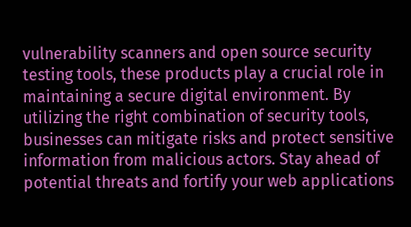vulnerability scanners and open source security testing tools, these products play a crucial role in maintaining a secure digital environment. By utilizing the right combination of security tools, businesses can mitigate risks and protect sensitive information from malicious actors. Stay ahead of potential threats and fortify your web applications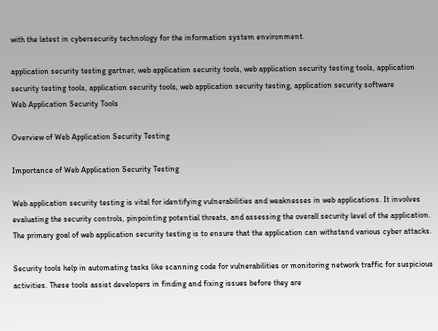with the latest in cybersecurity technology for the information system environment.

application security testing gartner, web application security tools, web application security testing tools, application security testing tools, application security tools, web application security testing, application security software
Web Application Security Tools

Overview of Web Application Security Testing

Importance of Web Application Security Testing

Web application security testing is vital for identifying vulnerabilities and weaknesses in web applications. It involves evaluating the security controls, pinpointing potential threats, and assessing the overall security level of the application. The primary goal of web application security testing is to ensure that the application can withstand various cyber attacks.

Security tools help in automating tasks like scanning code for vulnerabilities or monitoring network traffic for suspicious activities. These tools assist developers in finding and fixing issues before they are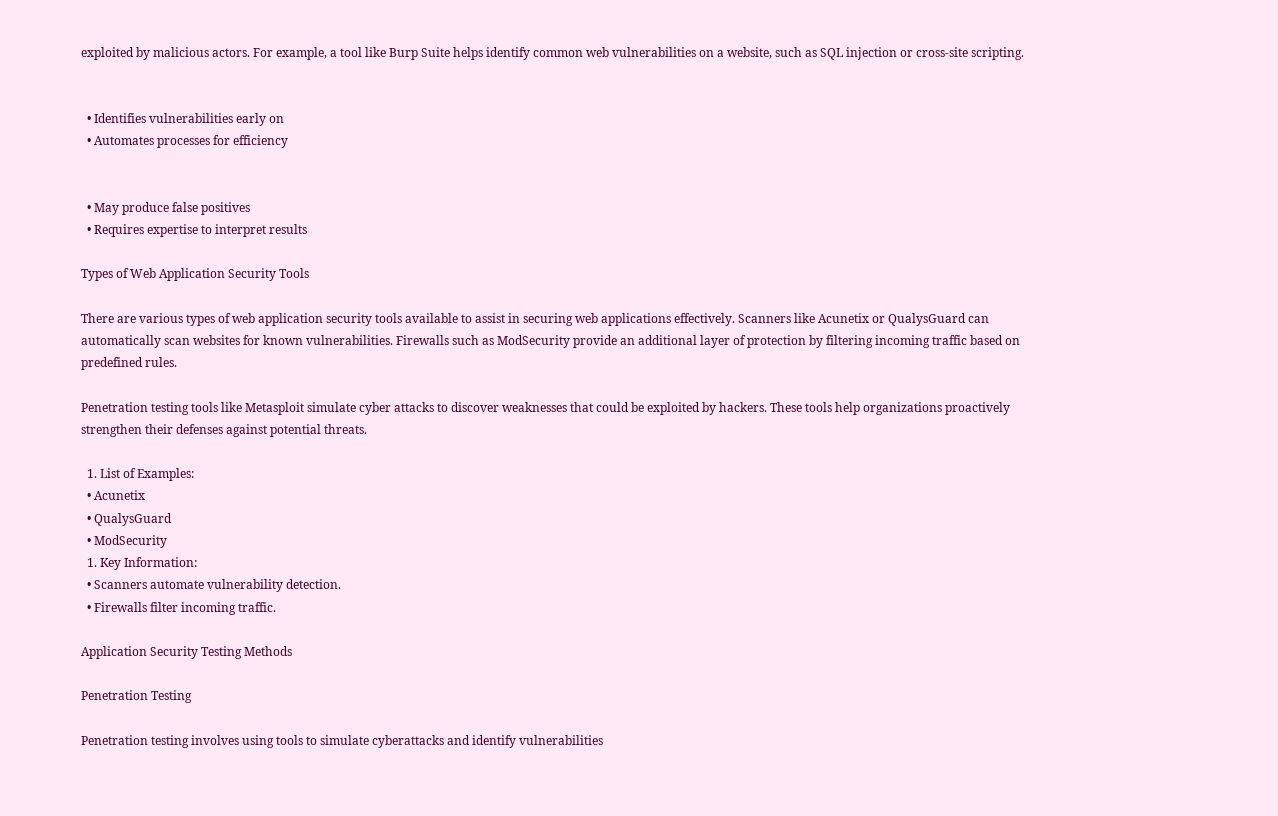exploited by malicious actors. For example, a tool like Burp Suite helps identify common web vulnerabilities on a website, such as SQL injection or cross-site scripting.


  • Identifies vulnerabilities early on
  • Automates processes for efficiency


  • May produce false positives
  • Requires expertise to interpret results

Types of Web Application Security Tools

There are various types of web application security tools available to assist in securing web applications effectively. Scanners like Acunetix or QualysGuard can automatically scan websites for known vulnerabilities. Firewalls such as ModSecurity provide an additional layer of protection by filtering incoming traffic based on predefined rules.

Penetration testing tools like Metasploit simulate cyber attacks to discover weaknesses that could be exploited by hackers. These tools help organizations proactively strengthen their defenses against potential threats.

  1. List of Examples:
  • Acunetix
  • QualysGuard
  • ModSecurity
  1. Key Information:
  • Scanners automate vulnerability detection.
  • Firewalls filter incoming traffic.

Application Security Testing Methods

Penetration Testing

Penetration testing involves using tools to simulate cyberattacks and identify vulnerabilities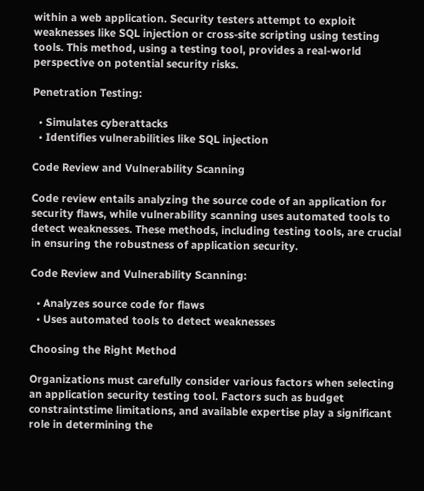within a web application. Security testers attempt to exploit weaknesses like SQL injection or cross-site scripting using testing tools. This method, using a testing tool, provides a real-world perspective on potential security risks.

Penetration Testing:

  • Simulates cyberattacks
  • Identifies vulnerabilities like SQL injection

Code Review and Vulnerability Scanning

Code review entails analyzing the source code of an application for security flaws, while vulnerability scanning uses automated tools to detect weaknesses. These methods, including testing tools, are crucial in ensuring the robustness of application security.

Code Review and Vulnerability Scanning:

  • Analyzes source code for flaws
  • Uses automated tools to detect weaknesses

Choosing the Right Method

Organizations must carefully consider various factors when selecting an application security testing tool. Factors such as budget constraintstime limitations, and available expertise play a significant role in determining the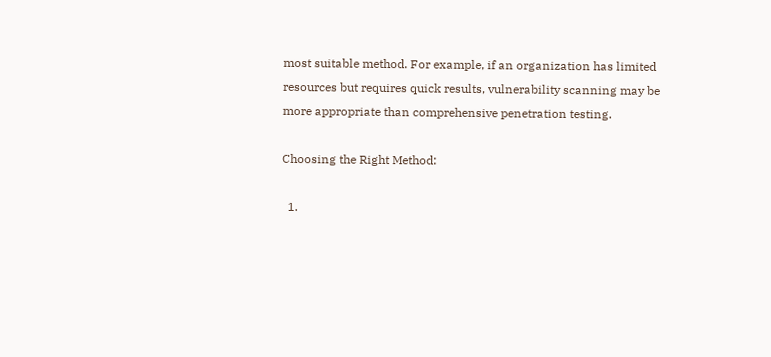most suitable method. For example, if an organization has limited resources but requires quick results, vulnerability scanning may be more appropriate than comprehensive penetration testing.

Choosing the Right Method:

  1.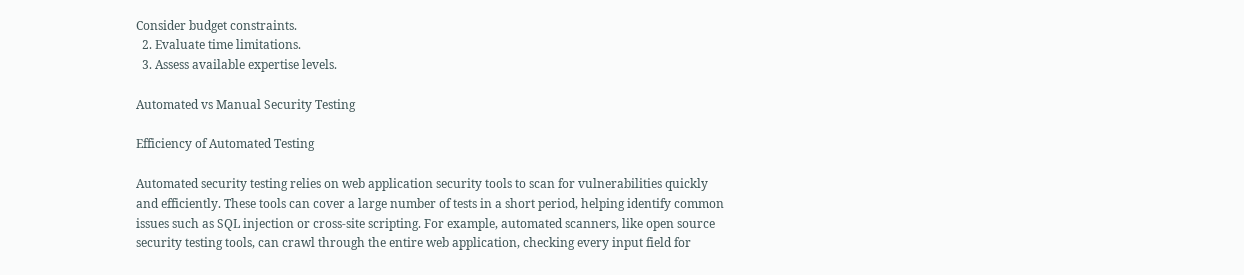Consider budget constraints.
  2. Evaluate time limitations.
  3. Assess available expertise levels.

Automated vs Manual Security Testing

Efficiency of Automated Testing

Automated security testing relies on web application security tools to scan for vulnerabilities quickly and efficiently. These tools can cover a large number of tests in a short period, helping identify common issues such as SQL injection or cross-site scripting. For example, automated scanners, like open source security testing tools, can crawl through the entire web application, checking every input field for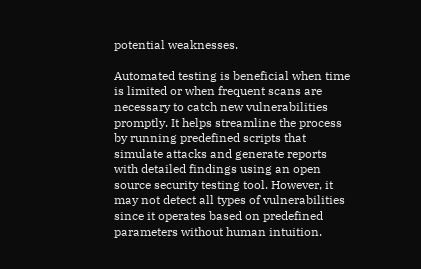potential weaknesses.

Automated testing is beneficial when time is limited or when frequent scans are necessary to catch new vulnerabilities promptly. It helps streamline the process by running predefined scripts that simulate attacks and generate reports with detailed findings using an open source security testing tool. However, it may not detect all types of vulnerabilities since it operates based on predefined parameters without human intuition.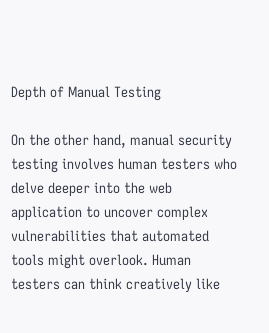Depth of Manual Testing

On the other hand, manual security testing involves human testers who delve deeper into the web application to uncover complex vulnerabilities that automated tools might overlook. Human testers can think creatively like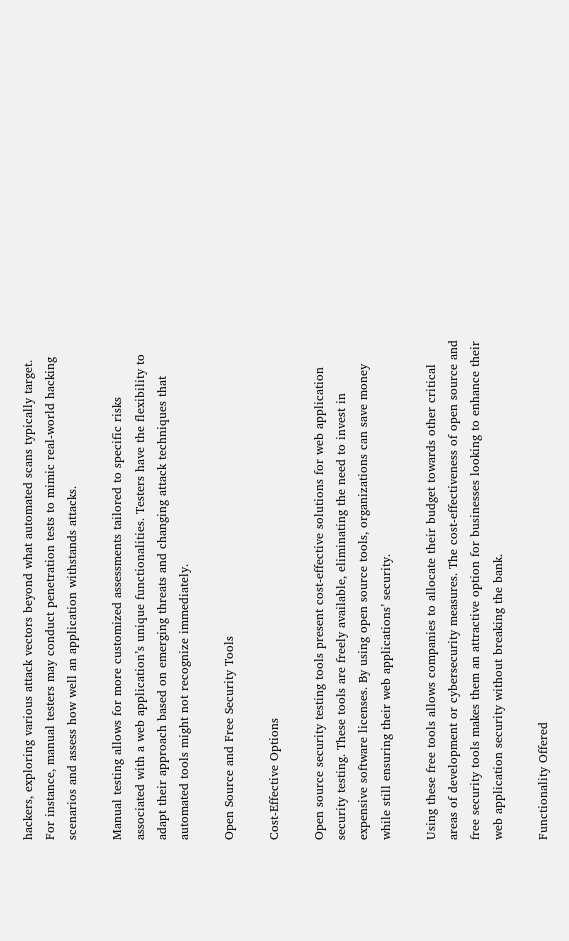hackers, exploring various attack vectors beyond what automated scans typically target. For instance, manual testers may conduct penetration tests to mimic real-world hacking scenarios and assess how well an application withstands attacks.

Manual testing allows for more customized assessments tailored to specific risks associated with a web application’s unique functionalities. Testers have the flexibility to adapt their approach based on emerging threats and changing attack techniques that automated tools might not recognize immediately.

Open Source and Free Security Tools

Cost-Effective Options

Open source security testing tools present cost-effective solutions for web application security testing. These tools are freely available, eliminating the need to invest in expensive software licenses. By using open source tools, organizations can save money while still ensuring their web applications’ security.

Using these free tools allows companies to allocate their budget towards other critical areas of development or cybersecurity measures. The cost-effectiveness of open source and free security tools makes them an attractive option for businesses looking to enhance their web application security without breaking the bank.

Functionality Offered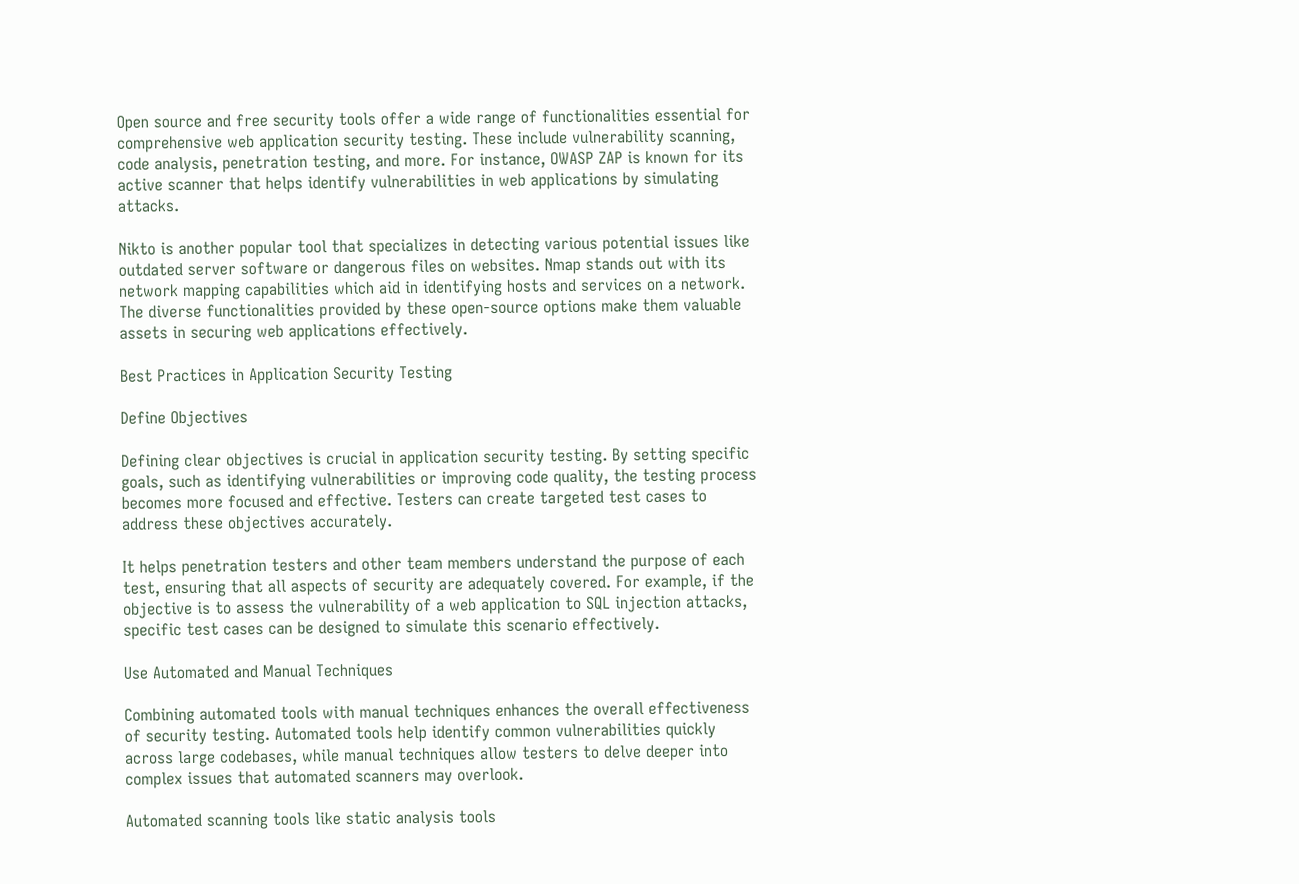Open source and free security tools offer a wide range of functionalities essential for comprehensive web application security testing. These include vulnerability scanning, code analysis, penetration testing, and more. For instance, OWASP ZAP is known for its active scanner that helps identify vulnerabilities in web applications by simulating attacks.

Nikto is another popular tool that specializes in detecting various potential issues like outdated server software or dangerous files on websites. Nmap stands out with its network mapping capabilities which aid in identifying hosts and services on a network. The diverse functionalities provided by these open-source options make them valuable assets in securing web applications effectively.

Best Practices in Application Security Testing

Define Objectives

Defining clear objectives is crucial in application security testing. By setting specific goals, such as identifying vulnerabilities or improving code quality, the testing process becomes more focused and effective. Testers can create targeted test cases to address these objectives accurately.

It helps penetration testers and other team members understand the purpose of each test, ensuring that all aspects of security are adequately covered. For example, if the objective is to assess the vulnerability of a web application to SQL injection attacks, specific test cases can be designed to simulate this scenario effectively.

Use Automated and Manual Techniques

Combining automated tools with manual techniques enhances the overall effectiveness of security testing. Automated tools help identify common vulnerabilities quickly across large codebases, while manual techniques allow testers to delve deeper into complex issues that automated scanners may overlook.

Automated scanning tools like static analysis tools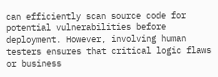can efficiently scan source code for potential vulnerabilities before deployment. However, involving human testers ensures that critical logic flaws or business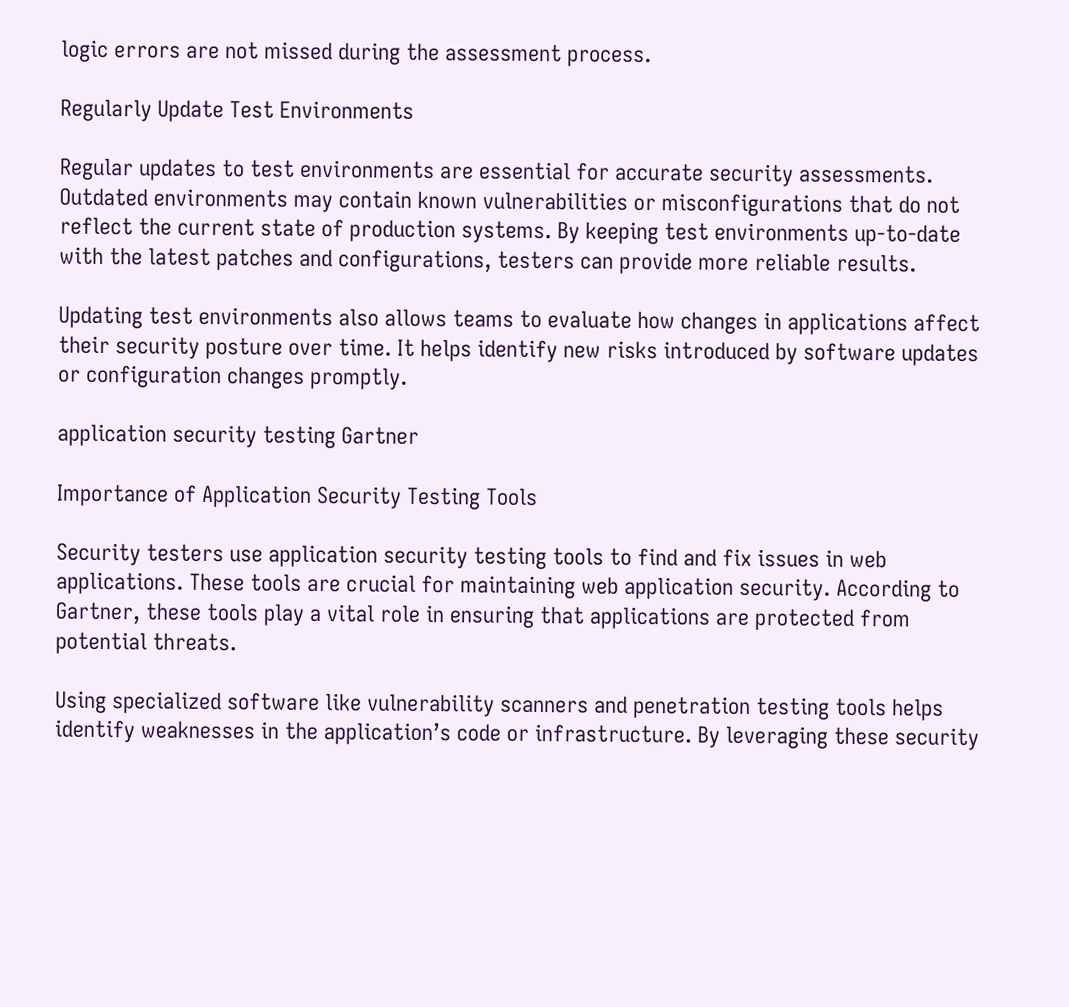logic errors are not missed during the assessment process.

Regularly Update Test Environments

Regular updates to test environments are essential for accurate security assessments. Outdated environments may contain known vulnerabilities or misconfigurations that do not reflect the current state of production systems. By keeping test environments up-to-date with the latest patches and configurations, testers can provide more reliable results.

Updating test environments also allows teams to evaluate how changes in applications affect their security posture over time. It helps identify new risks introduced by software updates or configuration changes promptly.

application security testing Gartner

Importance of Application Security Testing Tools

Security testers use application security testing tools to find and fix issues in web applications. These tools are crucial for maintaining web application security. According to Gartner, these tools play a vital role in ensuring that applications are protected from potential threats.

Using specialized software like vulnerability scanners and penetration testing tools helps identify weaknesses in the application’s code or infrastructure. By leveraging these security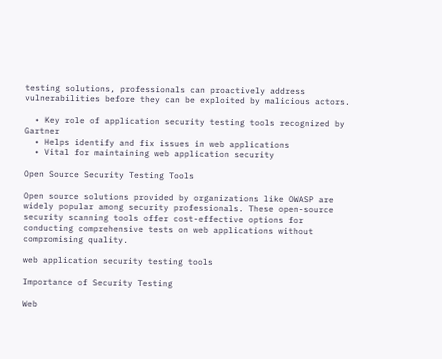testing solutions, professionals can proactively address vulnerabilities before they can be exploited by malicious actors.

  • Key role of application security testing tools recognized by Gartner
  • Helps identify and fix issues in web applications
  • Vital for maintaining web application security

Open Source Security Testing Tools

Open source solutions provided by organizations like OWASP are widely popular among security professionals. These open-source security scanning tools offer cost-effective options for conducting comprehensive tests on web applications without compromising quality.

web application security testing tools

Importance of Security Testing

Web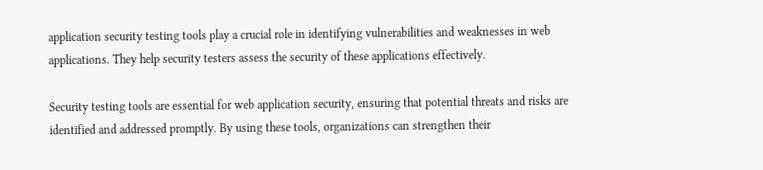application security testing tools play a crucial role in identifying vulnerabilities and weaknesses in web applications. They help security testers assess the security of these applications effectively.

Security testing tools are essential for web application security, ensuring that potential threats and risks are identified and addressed promptly. By using these tools, organizations can strengthen their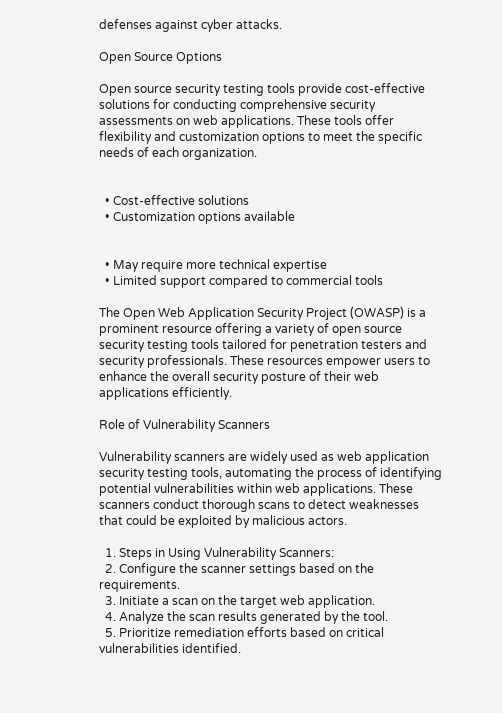defenses against cyber attacks.

Open Source Options

Open source security testing tools provide cost-effective solutions for conducting comprehensive security assessments on web applications. These tools offer flexibility and customization options to meet the specific needs of each organization.


  • Cost-effective solutions
  • Customization options available


  • May require more technical expertise
  • Limited support compared to commercial tools

The Open Web Application Security Project (OWASP) is a prominent resource offering a variety of open source security testing tools tailored for penetration testers and security professionals. These resources empower users to enhance the overall security posture of their web applications efficiently.

Role of Vulnerability Scanners

Vulnerability scanners are widely used as web application security testing tools, automating the process of identifying potential vulnerabilities within web applications. These scanners conduct thorough scans to detect weaknesses that could be exploited by malicious actors.

  1. Steps in Using Vulnerability Scanners:
  2. Configure the scanner settings based on the requirements.
  3. Initiate a scan on the target web application.
  4. Analyze the scan results generated by the tool.
  5. Prioritize remediation efforts based on critical vulnerabilities identified.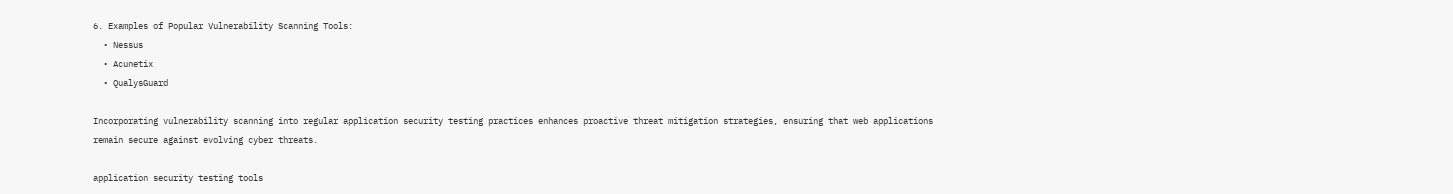6. Examples of Popular Vulnerability Scanning Tools:
  • Nessus
  • Acunetix
  • QualysGuard

Incorporating vulnerability scanning into regular application security testing practices enhances proactive threat mitigation strategies, ensuring that web applications remain secure against evolving cyber threats.

application security testing tools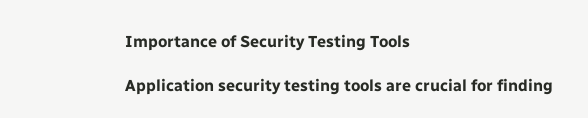Importance of Security Testing Tools

Application security testing tools are crucial for finding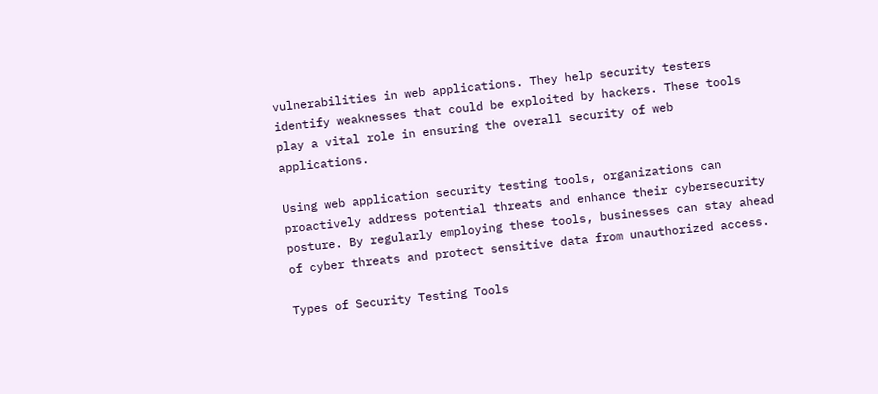vulnerabilities in web applications. They help security testers identify weaknesses that could be exploited by hackers. These tools play a vital role in ensuring the overall security of web applications.

Using web application security testing tools, organizations can proactively address potential threats and enhance their cybersecurity posture. By regularly employing these tools, businesses can stay ahead of cyber threats and protect sensitive data from unauthorized access.

Types of Security Testing Tools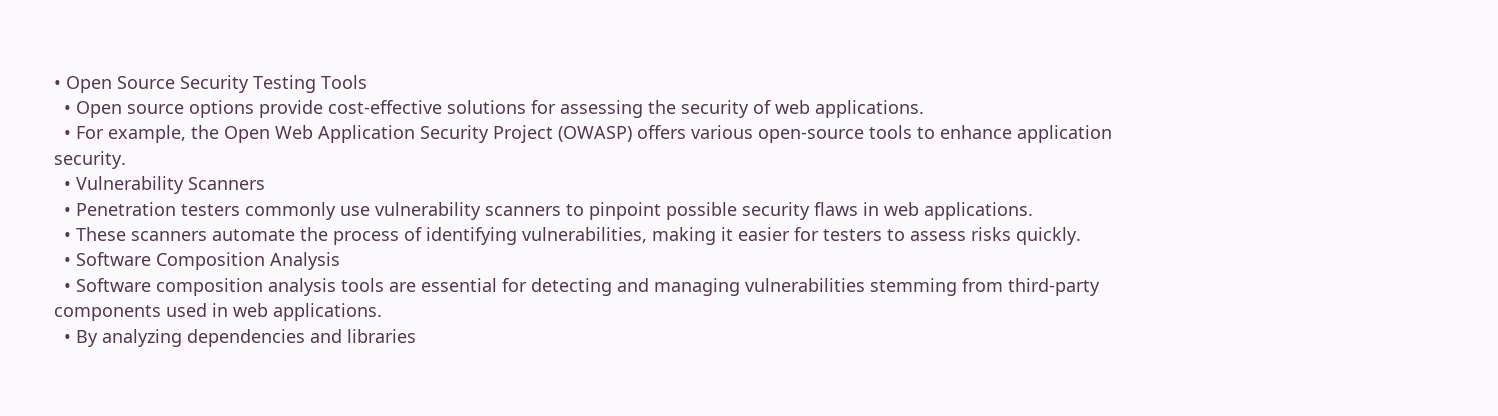• Open Source Security Testing Tools
  • Open source options provide cost-effective solutions for assessing the security of web applications.
  • For example, the Open Web Application Security Project (OWASP) offers various open-source tools to enhance application security.
  • Vulnerability Scanners
  • Penetration testers commonly use vulnerability scanners to pinpoint possible security flaws in web applications.
  • These scanners automate the process of identifying vulnerabilities, making it easier for testers to assess risks quickly.
  • Software Composition Analysis
  • Software composition analysis tools are essential for detecting and managing vulnerabilities stemming from third-party components used in web applications.
  • By analyzing dependencies and libraries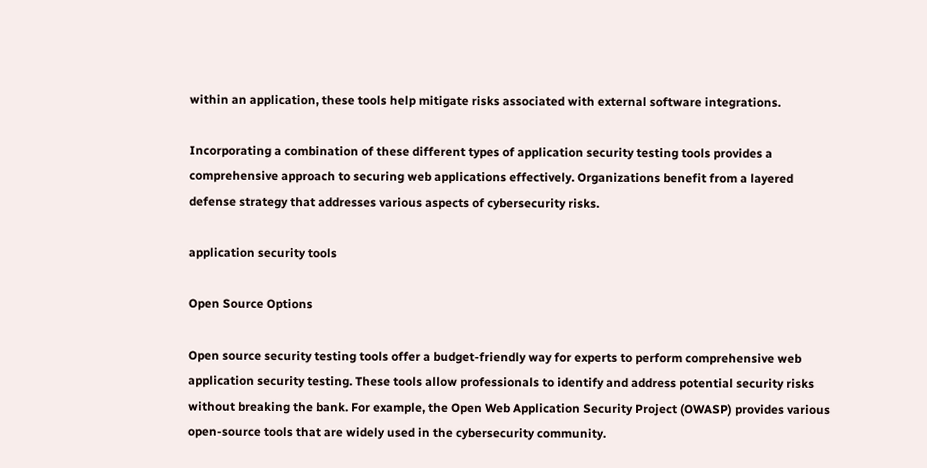within an application, these tools help mitigate risks associated with external software integrations.

Incorporating a combination of these different types of application security testing tools provides a comprehensive approach to securing web applications effectively. Organizations benefit from a layered defense strategy that addresses various aspects of cybersecurity risks.

application security tools

Open Source Options

Open source security testing tools offer a budget-friendly way for experts to perform comprehensive web application security testing. These tools allow professionals to identify and address potential security risks without breaking the bank. For example, the Open Web Application Security Project (OWASP) provides various open-source tools that are widely used in the cybersecurity community.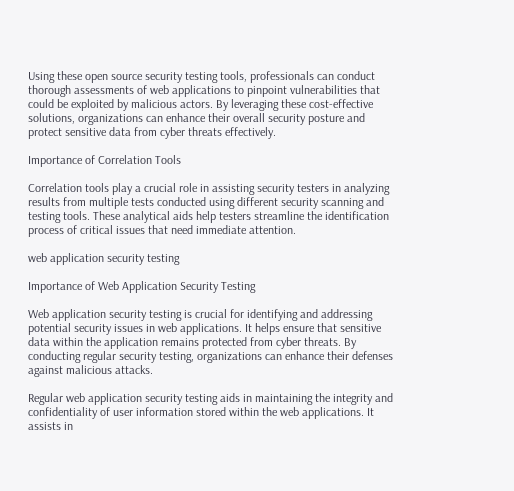Using these open source security testing tools, professionals can conduct thorough assessments of web applications to pinpoint vulnerabilities that could be exploited by malicious actors. By leveraging these cost-effective solutions, organizations can enhance their overall security posture and protect sensitive data from cyber threats effectively.

Importance of Correlation Tools

Correlation tools play a crucial role in assisting security testers in analyzing results from multiple tests conducted using different security scanning and testing tools. These analytical aids help testers streamline the identification process of critical issues that need immediate attention.

web application security testing

Importance of Web Application Security Testing

Web application security testing is crucial for identifying and addressing potential security issues in web applications. It helps ensure that sensitive data within the application remains protected from cyber threats. By conducting regular security testing, organizations can enhance their defenses against malicious attacks.

Regular web application security testing aids in maintaining the integrity and confidentiality of user information stored within the web applications. It assists in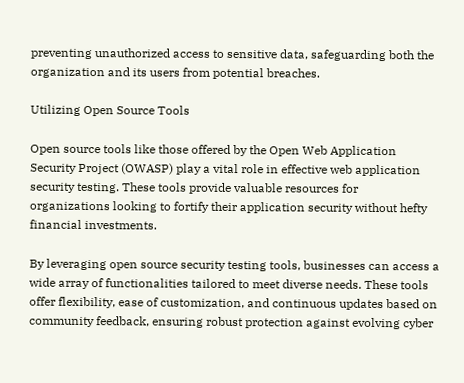preventing unauthorized access to sensitive data, safeguarding both the organization and its users from potential breaches.

Utilizing Open Source Tools

Open source tools like those offered by the Open Web Application Security Project (OWASP) play a vital role in effective web application security testing. These tools provide valuable resources for organizations looking to fortify their application security without hefty financial investments.

By leveraging open source security testing tools, businesses can access a wide array of functionalities tailored to meet diverse needs. These tools offer flexibility, ease of customization, and continuous updates based on community feedback, ensuring robust protection against evolving cyber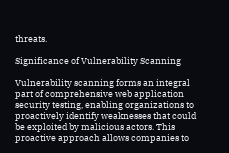threats.

Significance of Vulnerability Scanning

Vulnerability scanning forms an integral part of comprehensive web application security testing, enabling organizations to proactively identify weaknesses that could be exploited by malicious actors. This proactive approach allows companies to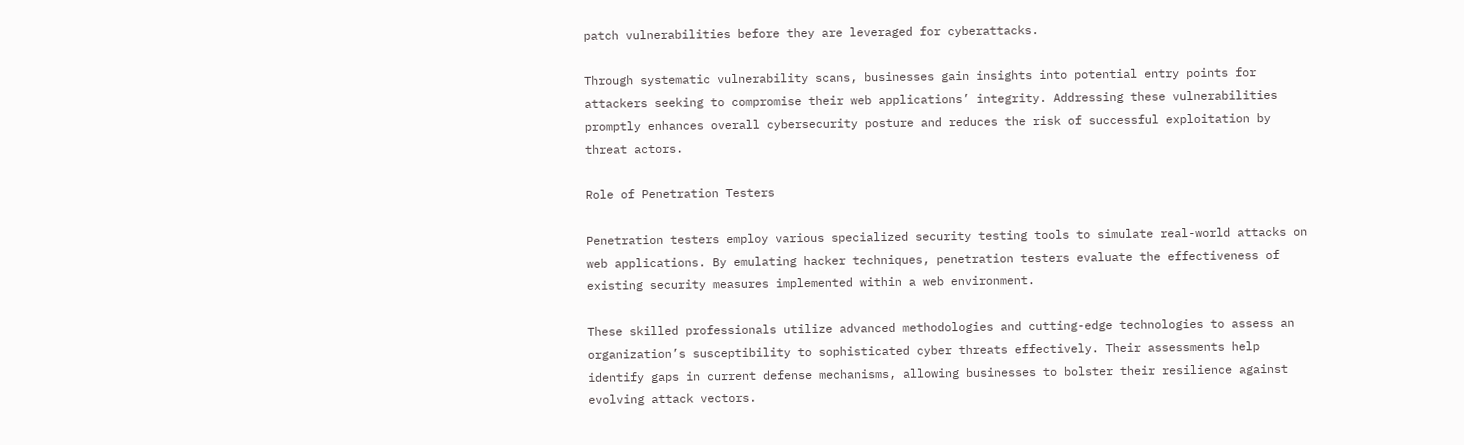patch vulnerabilities before they are leveraged for cyberattacks.

Through systematic vulnerability scans, businesses gain insights into potential entry points for attackers seeking to compromise their web applications’ integrity. Addressing these vulnerabilities promptly enhances overall cybersecurity posture and reduces the risk of successful exploitation by threat actors.

Role of Penetration Testers

Penetration testers employ various specialized security testing tools to simulate real-world attacks on web applications. By emulating hacker techniques, penetration testers evaluate the effectiveness of existing security measures implemented within a web environment.

These skilled professionals utilize advanced methodologies and cutting-edge technologies to assess an organization’s susceptibility to sophisticated cyber threats effectively. Their assessments help identify gaps in current defense mechanisms, allowing businesses to bolster their resilience against evolving attack vectors.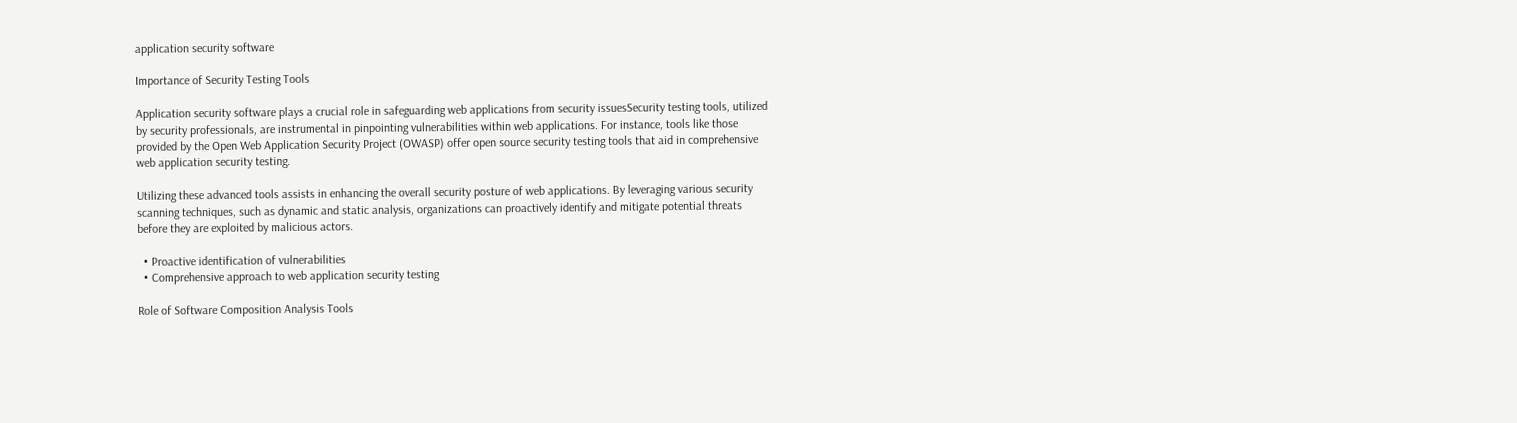application security software

Importance of Security Testing Tools

Application security software plays a crucial role in safeguarding web applications from security issuesSecurity testing tools, utilized by security professionals, are instrumental in pinpointing vulnerabilities within web applications. For instance, tools like those provided by the Open Web Application Security Project (OWASP) offer open source security testing tools that aid in comprehensive web application security testing.

Utilizing these advanced tools assists in enhancing the overall security posture of web applications. By leveraging various security scanning techniques, such as dynamic and static analysis, organizations can proactively identify and mitigate potential threats before they are exploited by malicious actors.

  • Proactive identification of vulnerabilities
  • Comprehensive approach to web application security testing

Role of Software Composition Analysis Tools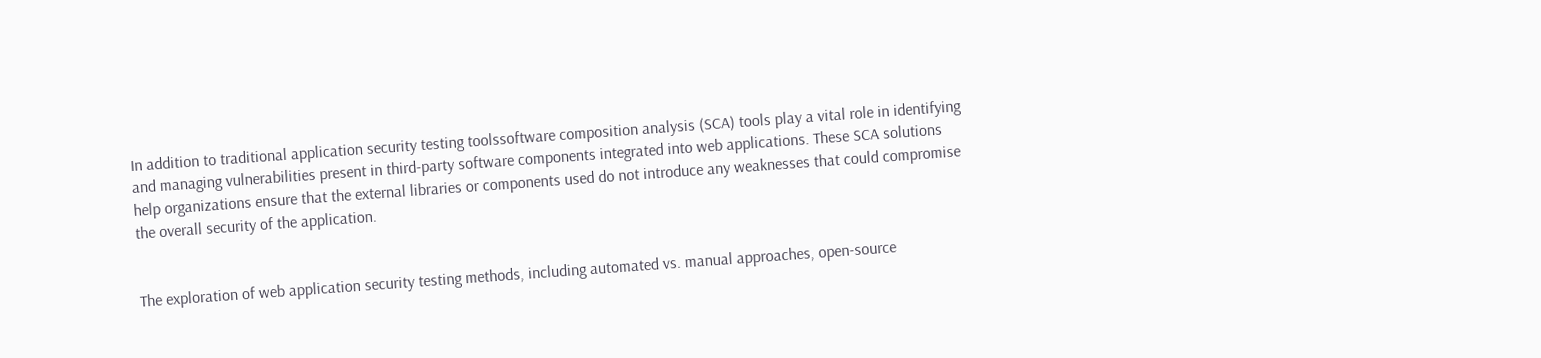In addition to traditional application security testing toolssoftware composition analysis (SCA) tools play a vital role in identifying and managing vulnerabilities present in third-party software components integrated into web applications. These SCA solutions help organizations ensure that the external libraries or components used do not introduce any weaknesses that could compromise the overall security of the application.


The exploration of web application security testing methods, including automated vs. manual approaches, open-source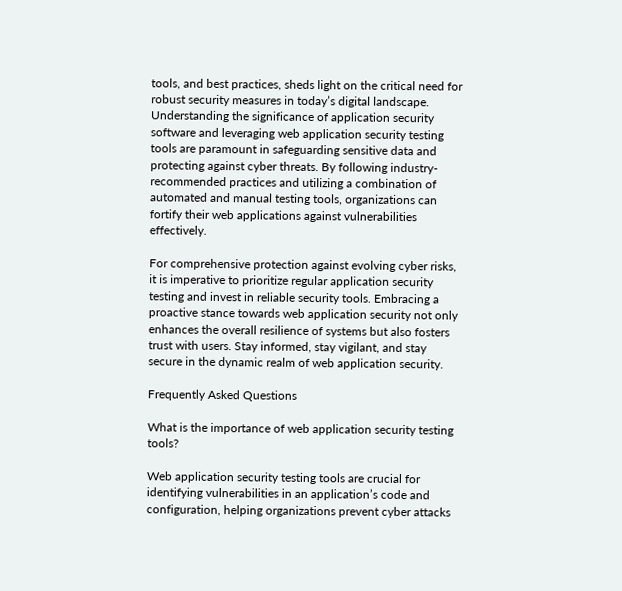tools, and best practices, sheds light on the critical need for robust security measures in today’s digital landscape. Understanding the significance of application security software and leveraging web application security testing tools are paramount in safeguarding sensitive data and protecting against cyber threats. By following industry-recommended practices and utilizing a combination of automated and manual testing tools, organizations can fortify their web applications against vulnerabilities effectively.

For comprehensive protection against evolving cyber risks, it is imperative to prioritize regular application security testing and invest in reliable security tools. Embracing a proactive stance towards web application security not only enhances the overall resilience of systems but also fosters trust with users. Stay informed, stay vigilant, and stay secure in the dynamic realm of web application security.

Frequently Asked Questions

What is the importance of web application security testing tools?

Web application security testing tools are crucial for identifying vulnerabilities in an application’s code and configuration, helping organizations prevent cyber attacks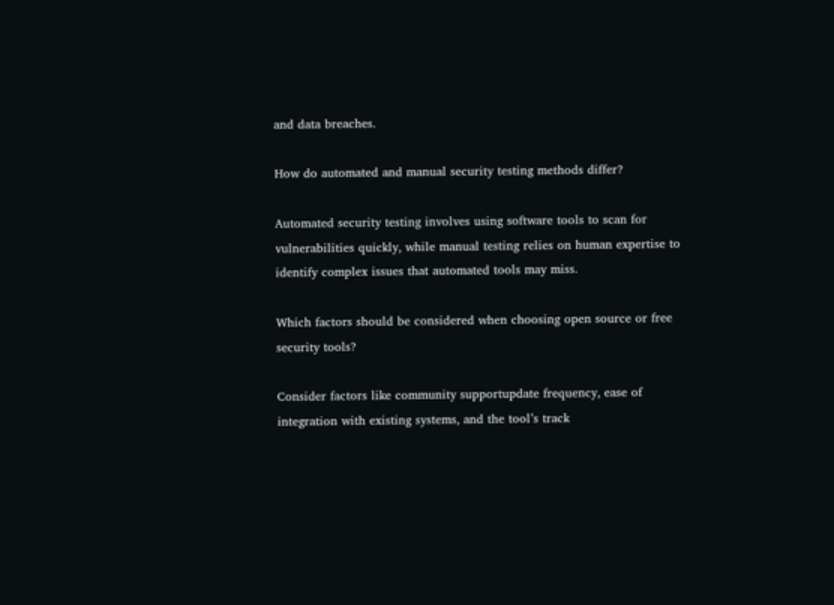and data breaches.

How do automated and manual security testing methods differ?

Automated security testing involves using software tools to scan for vulnerabilities quickly, while manual testing relies on human expertise to identify complex issues that automated tools may miss.

Which factors should be considered when choosing open source or free security tools?

Consider factors like community supportupdate frequency, ease of integration with existing systems, and the tool’s track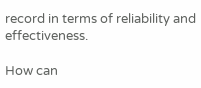record in terms of reliability and effectiveness.

How can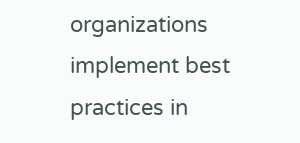organizations implement best practices in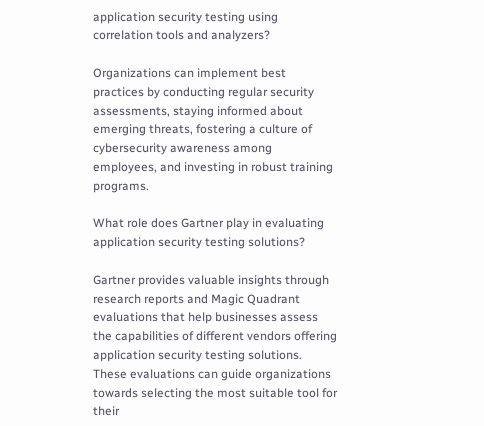application security testing using correlation tools and analyzers?

Organizations can implement best practices by conducting regular security assessments, staying informed about emerging threats, fostering a culture of cybersecurity awareness among employees, and investing in robust training programs.

What role does Gartner play in evaluating application security testing solutions?

Gartner provides valuable insights through research reports and Magic Quadrant evaluations that help businesses assess the capabilities of different vendors offering application security testing solutions. These evaluations can guide organizations towards selecting the most suitable tool for their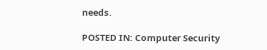needs.

POSTED IN: Computer Security